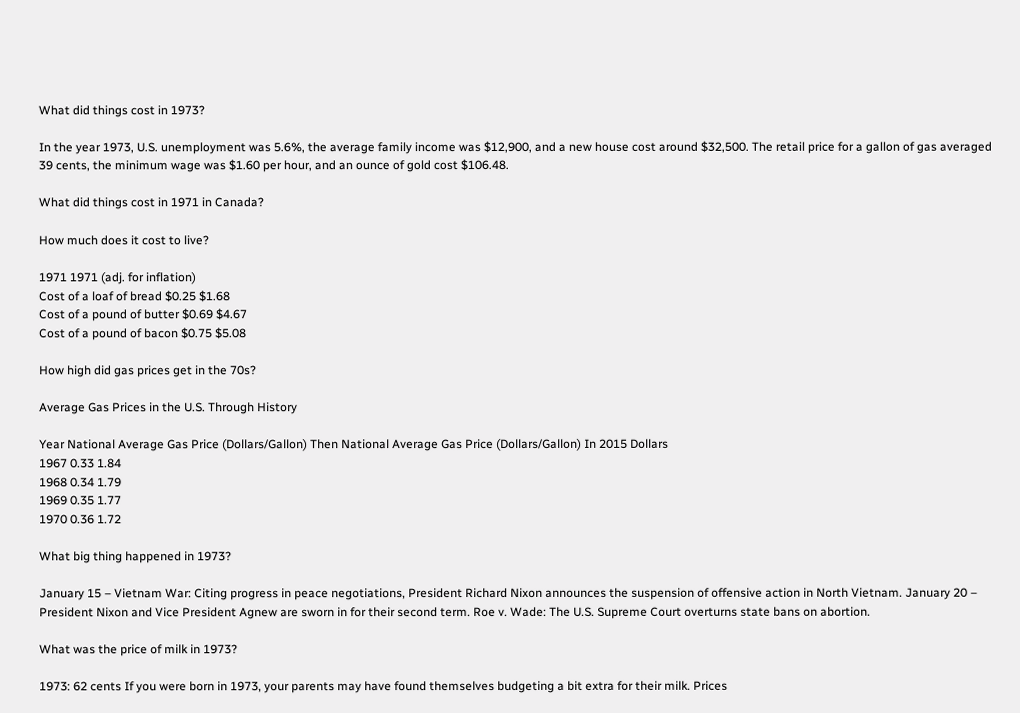What did things cost in 1973?

In the year 1973, U.S. unemployment was 5.6%, the average family income was $12,900, and a new house cost around $32,500. The retail price for a gallon of gas averaged 39 cents, the minimum wage was $1.60 per hour, and an ounce of gold cost $106.48.

What did things cost in 1971 in Canada?

How much does it cost to live?

1971 1971 (adj. for inflation)
Cost of a loaf of bread $0.25 $1.68
Cost of a pound of butter $0.69 $4.67
Cost of a pound of bacon $0.75 $5.08

How high did gas prices get in the 70s?

Average Gas Prices in the U.S. Through History

Year National Average Gas Price (Dollars/Gallon) Then National Average Gas Price (Dollars/Gallon) In 2015 Dollars
1967 0.33 1.84
1968 0.34 1.79
1969 0.35 1.77
1970 0.36 1.72

What big thing happened in 1973?

January 15 – Vietnam War: Citing progress in peace negotiations, President Richard Nixon announces the suspension of offensive action in North Vietnam. January 20 – President Nixon and Vice President Agnew are sworn in for their second term. Roe v. Wade: The U.S. Supreme Court overturns state bans on abortion.

What was the price of milk in 1973?

1973: 62 cents If you were born in 1973, your parents may have found themselves budgeting a bit extra for their milk. Prices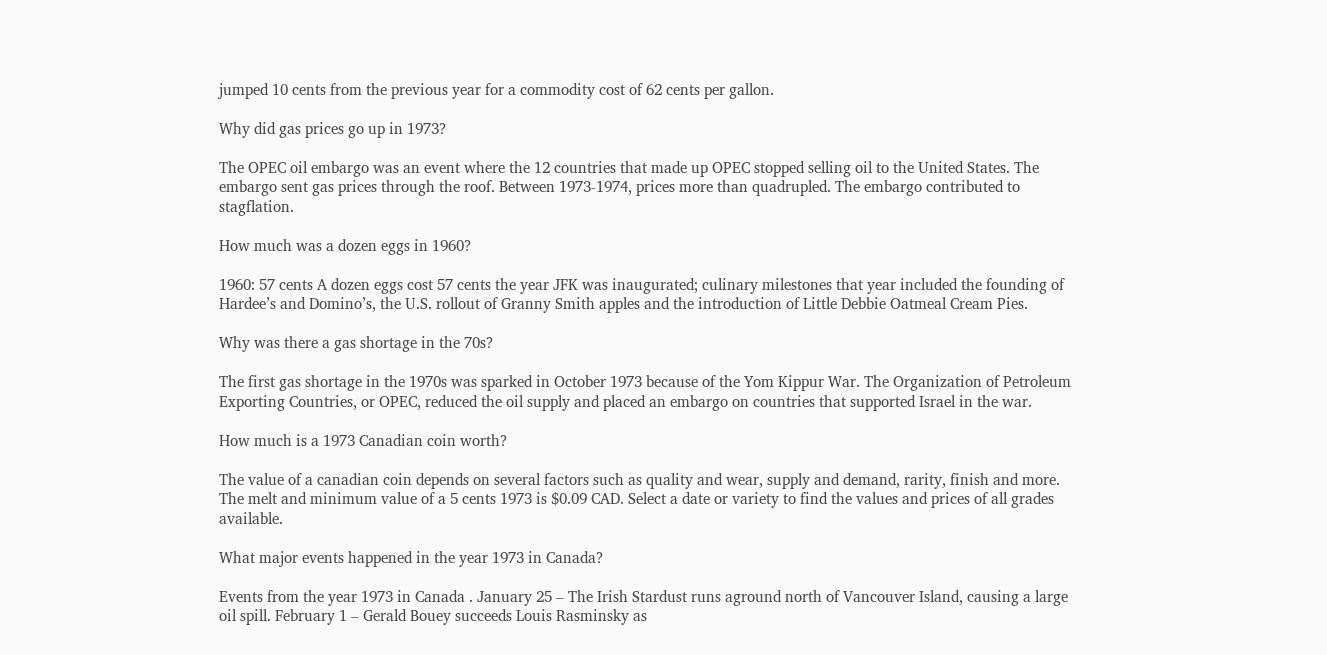jumped 10 cents from the previous year for a commodity cost of 62 cents per gallon.

Why did gas prices go up in 1973?

The OPEC oil embargo was an event where the 12 countries that made up OPEC stopped selling oil to the United States. The embargo sent gas prices through the roof. Between 1973-1974, prices more than quadrupled. The embargo contributed to stagflation.

How much was a dozen eggs in 1960?

1960: 57 cents A dozen eggs cost 57 cents the year JFK was inaugurated; culinary milestones that year included the founding of Hardee’s and Domino’s, the U.S. rollout of Granny Smith apples and the introduction of Little Debbie Oatmeal Cream Pies.

Why was there a gas shortage in the 70s?

The first gas shortage in the 1970s was sparked in October 1973 because of the Yom Kippur War. The Organization of Petroleum Exporting Countries, or OPEC, reduced the oil supply and placed an embargo on countries that supported Israel in the war.

How much is a 1973 Canadian coin worth?

The value of a canadian coin depends on several factors such as quality and wear, supply and demand, rarity, finish and more. The melt and minimum value of a 5 cents 1973 is $0.09 CAD. Select a date or variety to find the values and prices of all grades available.

What major events happened in the year 1973 in Canada?

Events from the year 1973 in Canada . January 25 – The Irish Stardust runs aground north of Vancouver Island, causing a large oil spill. February 1 – Gerald Bouey succeeds Louis Rasminsky as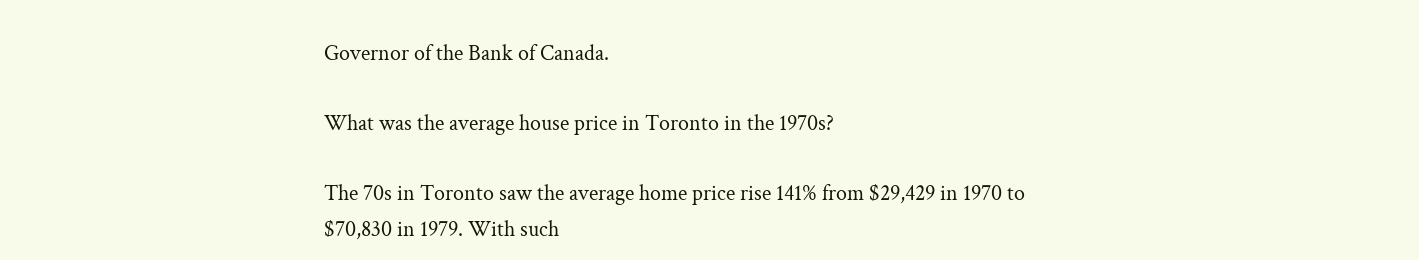Governor of the Bank of Canada.

What was the average house price in Toronto in the 1970s?

The 70s in Toronto saw the average home price rise 141% from $29,429 in 1970 to $70,830 in 1979. With such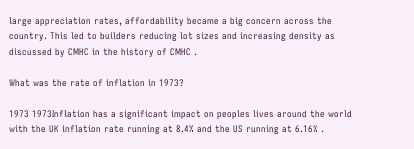large appreciation rates, affordability became a big concern across the country. This led to builders reducing lot sizes and increasing density as discussed by CMHC in the history of CMHC .

What was the rate of inflation in 1973?

1973 1973Inflation has a significant impact on peoples lives around the world with the UK inflation rate running at 8.4% and the US running at 6.16% .